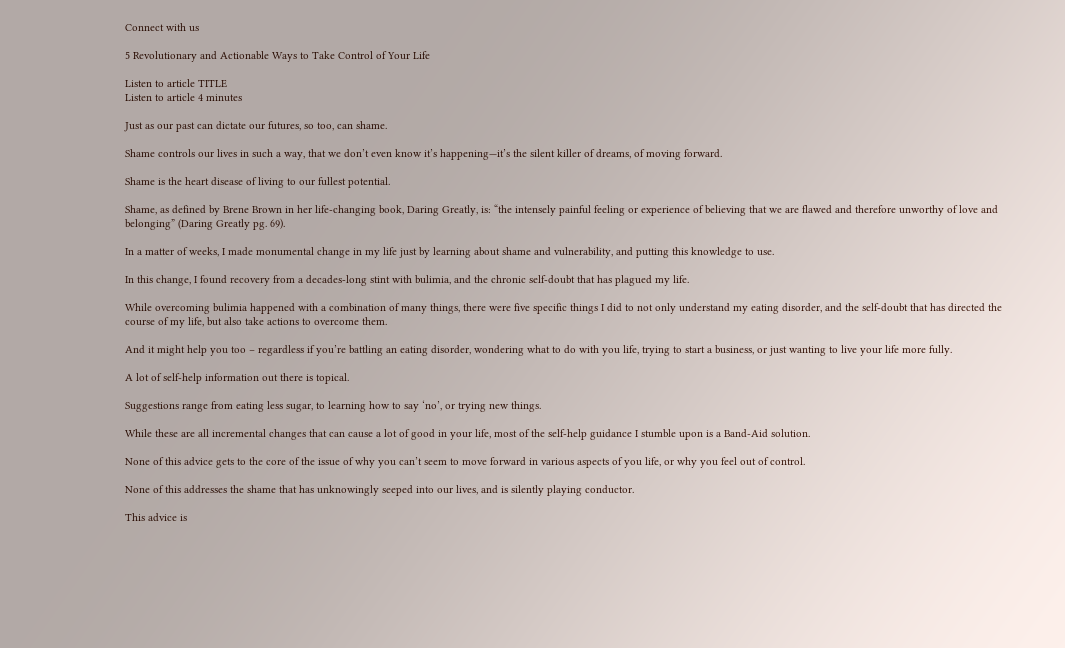Connect with us

5 Revolutionary and Actionable Ways to Take Control of Your Life

Listen to article TITLE
Listen to article 4 minutes

Just as our past can dictate our futures, so too, can shame.

Shame controls our lives in such a way, that we don’t even know it’s happening—it’s the silent killer of dreams, of moving forward.

Shame is the heart disease of living to our fullest potential.

Shame, as defined by Brene Brown in her life-changing book, Daring Greatly, is: “the intensely painful feeling or experience of believing that we are flawed and therefore unworthy of love and belonging” (Daring Greatly pg. 69).

In a matter of weeks, I made monumental change in my life just by learning about shame and vulnerability, and putting this knowledge to use.

In this change, I found recovery from a decades-long stint with bulimia, and the chronic self-doubt that has plagued my life.

While overcoming bulimia happened with a combination of many things, there were five specific things I did to not only understand my eating disorder, and the self-doubt that has directed the course of my life, but also take actions to overcome them.

And it might help you too – regardless if you’re battling an eating disorder, wondering what to do with you life, trying to start a business, or just wanting to live your life more fully.

A lot of self-help information out there is topical.

Suggestions range from eating less sugar, to learning how to say ‘no’, or trying new things.

While these are all incremental changes that can cause a lot of good in your life, most of the self-help guidance I stumble upon is a Band-Aid solution.

None of this advice gets to the core of the issue of why you can’t seem to move forward in various aspects of you life, or why you feel out of control.

None of this addresses the shame that has unknowingly seeped into our lives, and is silently playing conductor.

This advice is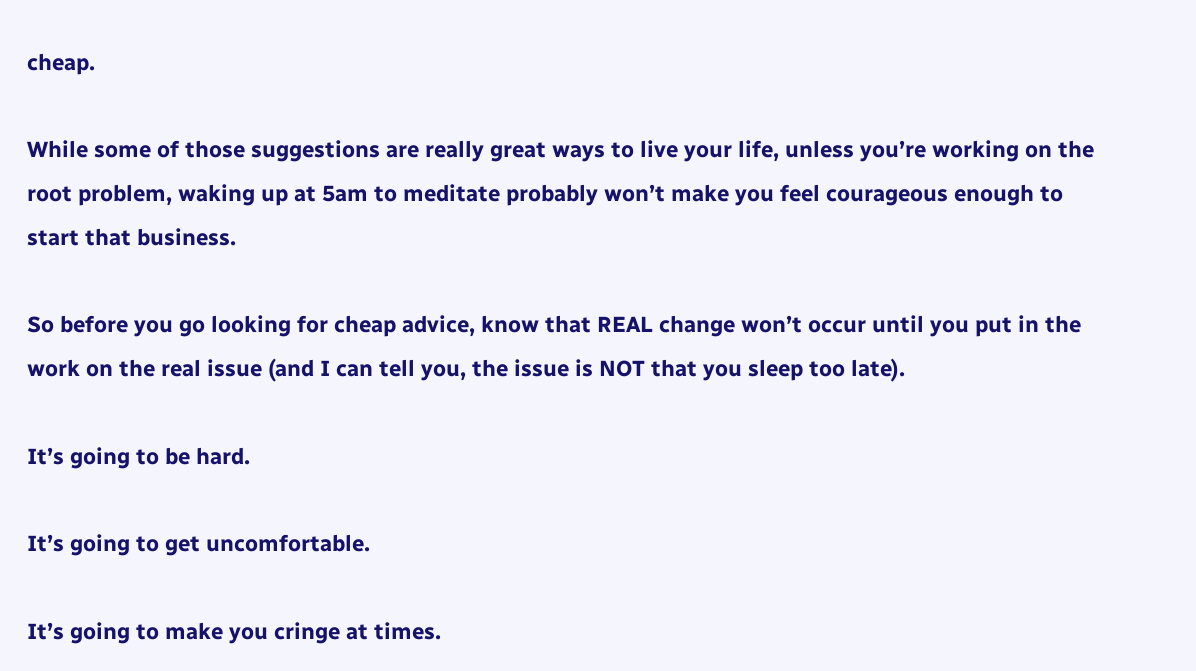cheap.

While some of those suggestions are really great ways to live your life, unless you’re working on the root problem, waking up at 5am to meditate probably won’t make you feel courageous enough to start that business.

So before you go looking for cheap advice, know that REAL change won’t occur until you put in the work on the real issue (and I can tell you, the issue is NOT that you sleep too late).

It’s going to be hard.

It’s going to get uncomfortable.

It’s going to make you cringe at times.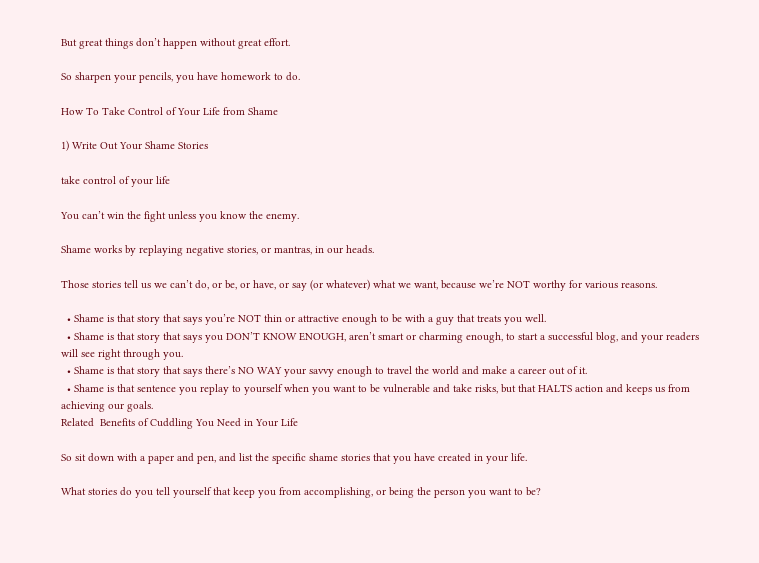But great things don’t happen without great effort.

So sharpen your pencils, you have homework to do.

How To Take Control of Your Life from Shame

1) Write Out Your Shame Stories

take control of your life

You can’t win the fight unless you know the enemy.

Shame works by replaying negative stories, or mantras, in our heads.

Those stories tell us we can’t do, or be, or have, or say (or whatever) what we want, because we’re NOT worthy for various reasons.

  • Shame is that story that says you’re NOT thin or attractive enough to be with a guy that treats you well.
  • Shame is that story that says you DON’T KNOW ENOUGH, aren’t smart or charming enough, to start a successful blog, and your readers will see right through you.
  • Shame is that story that says there’s NO WAY your savvy enough to travel the world and make a career out of it.
  • Shame is that sentence you replay to yourself when you want to be vulnerable and take risks, but that HALTS action and keeps us from achieving our goals.
Related  Benefits of Cuddling You Need in Your Life

So sit down with a paper and pen, and list the specific shame stories that you have created in your life.

What stories do you tell yourself that keep you from accomplishing, or being the person you want to be?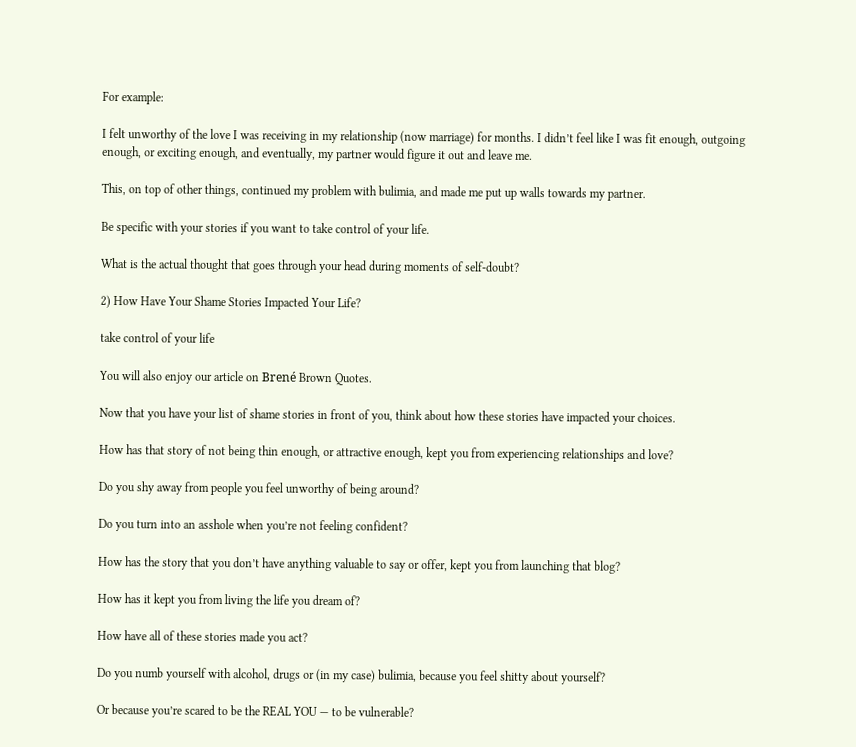For example:

I felt unworthy of the love I was receiving in my relationship (now marriage) for months. I didn’t feel like I was fit enough, outgoing enough, or exciting enough, and eventually, my partner would figure it out and leave me.

This, on top of other things, continued my problem with bulimia, and made me put up walls towards my partner.

Be specific with your stories if you want to take control of your life.

What is the actual thought that goes through your head during moments of self-doubt?

2) How Have Your Shame Stories Impacted Your Life?

take control of your life

You will also enjoy our article on Brené Brown Quotes.

Now that you have your list of shame stories in front of you, think about how these stories have impacted your choices.

How has that story of not being thin enough, or attractive enough, kept you from experiencing relationships and love?

Do you shy away from people you feel unworthy of being around?

Do you turn into an asshole when you’re not feeling confident?

How has the story that you don’t have anything valuable to say or offer, kept you from launching that blog?

How has it kept you from living the life you dream of?

How have all of these stories made you act?

Do you numb yourself with alcohol, drugs or (in my case) bulimia, because you feel shitty about yourself?

Or because you’re scared to be the REAL YOU — to be vulnerable?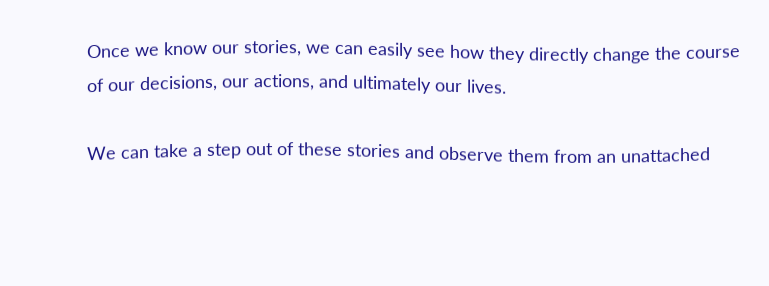Once we know our stories, we can easily see how they directly change the course of our decisions, our actions, and ultimately our lives.

We can take a step out of these stories and observe them from an unattached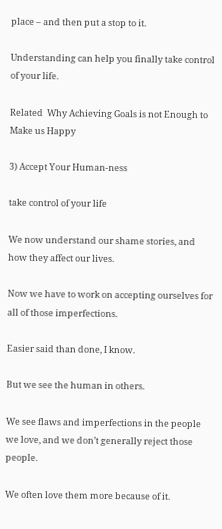place – and then put a stop to it.

Understanding can help you finally take control of your life.

Related  Why Achieving Goals is not Enough to Make us Happy

3) Accept Your Human-ness

take control of your life

We now understand our shame stories, and how they affect our lives.

Now we have to work on accepting ourselves for all of those imperfections.

Easier said than done, I know.

But we see the human in others.

We see flaws and imperfections in the people we love, and we don’t generally reject those people.

We often love them more because of it.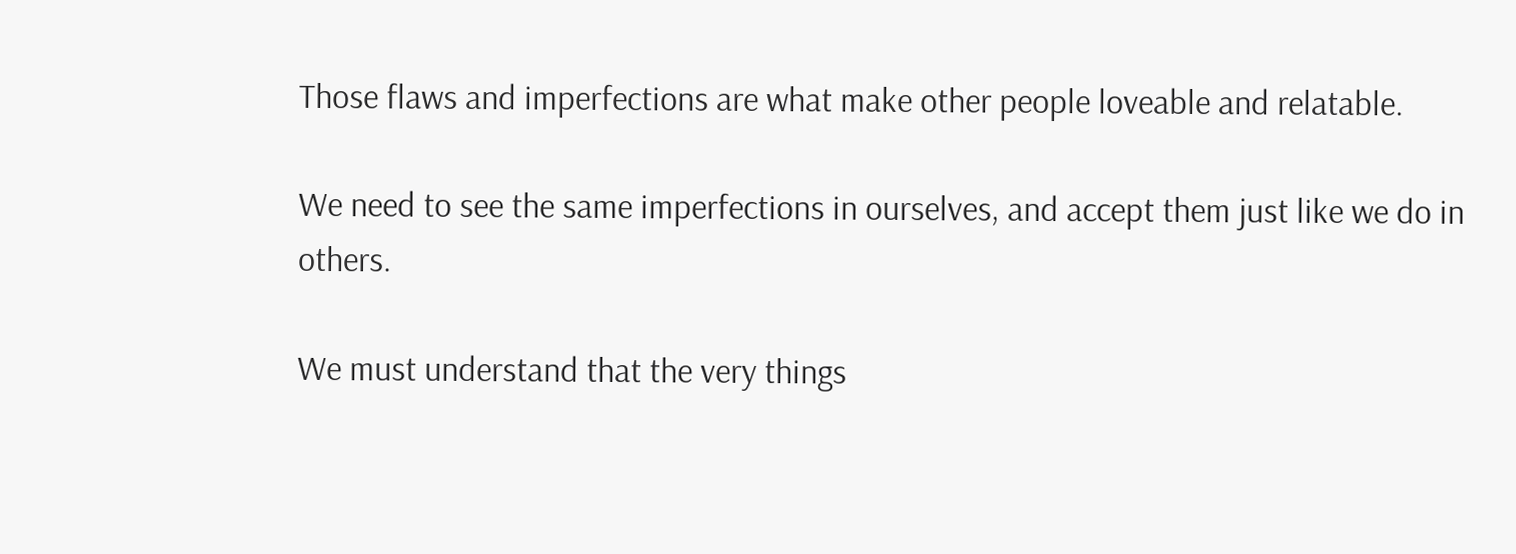Those flaws and imperfections are what make other people loveable and relatable.

We need to see the same imperfections in ourselves, and accept them just like we do in others.

We must understand that the very things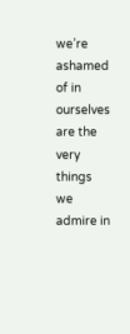we’re ashamed of in ourselves are the very things we admire in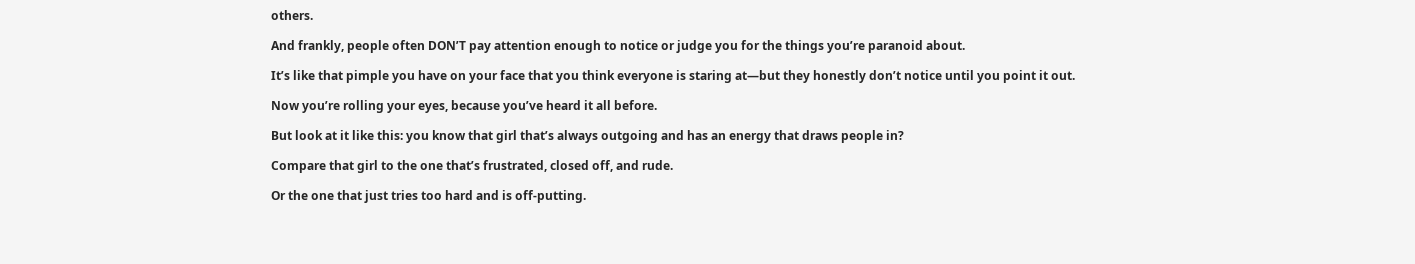others.

And frankly, people often DON’T pay attention enough to notice or judge you for the things you’re paranoid about.

It’s like that pimple you have on your face that you think everyone is staring at—but they honestly don’t notice until you point it out.

Now you’re rolling your eyes, because you’ve heard it all before.

But look at it like this: you know that girl that’s always outgoing and has an energy that draws people in?

Compare that girl to the one that’s frustrated, closed off, and rude.

Or the one that just tries too hard and is off-putting.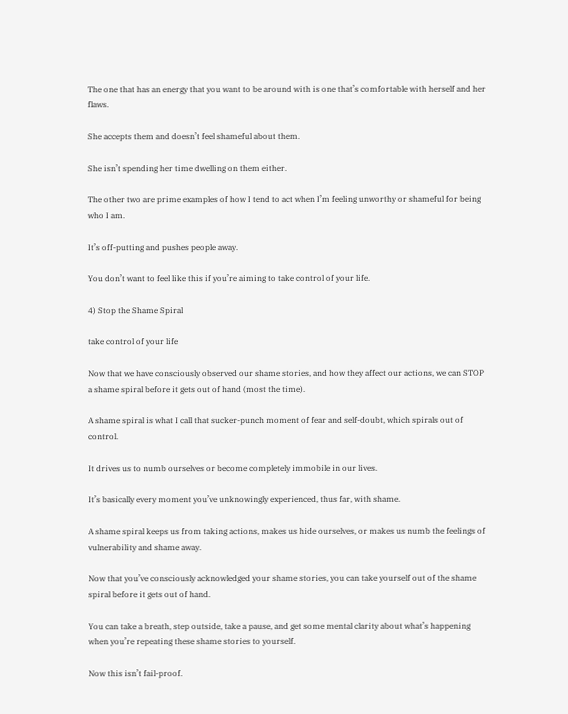The one that has an energy that you want to be around with is one that’s comfortable with herself and her flaws.

She accepts them and doesn’t feel shameful about them.

She isn’t spending her time dwelling on them either.

The other two are prime examples of how I tend to act when I’m feeling unworthy or shameful for being who I am.

It’s off-putting and pushes people away.

You don’t want to feel like this if you’re aiming to take control of your life.

4) Stop the Shame Spiral

take control of your life

Now that we have consciously observed our shame stories, and how they affect our actions, we can STOP a shame spiral before it gets out of hand (most the time).

A shame spiral is what I call that sucker-punch moment of fear and self-doubt, which spirals out of control.

It drives us to numb ourselves or become completely immobile in our lives.

It’s basically every moment you’ve unknowingly experienced, thus far, with shame.

A shame spiral keeps us from taking actions, makes us hide ourselves, or makes us numb the feelings of vulnerability and shame away.

Now that you’ve consciously acknowledged your shame stories, you can take yourself out of the shame spiral before it gets out of hand.

You can take a breath, step outside, take a pause, and get some mental clarity about what’s happening when you’re repeating these shame stories to yourself.

Now this isn’t fail-proof.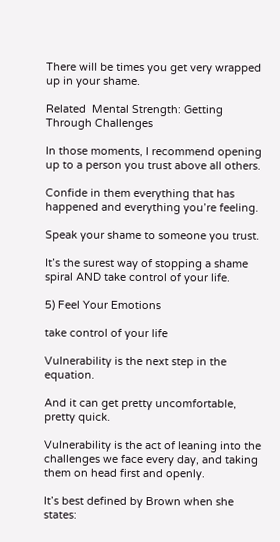There will be times you get very wrapped up in your shame.

Related  Mental Strength: Getting Through Challenges

In those moments, I recommend opening up to a person you trust above all others.

Confide in them everything that has happened and everything you’re feeling.

Speak your shame to someone you trust.

It’s the surest way of stopping a shame spiral AND take control of your life.

5) Feel Your Emotions

take control of your life

Vulnerability is the next step in the equation.

And it can get pretty uncomfortable, pretty quick.

Vulnerability is the act of leaning into the challenges we face every day, and taking them on head first and openly.

It’s best defined by Brown when she states: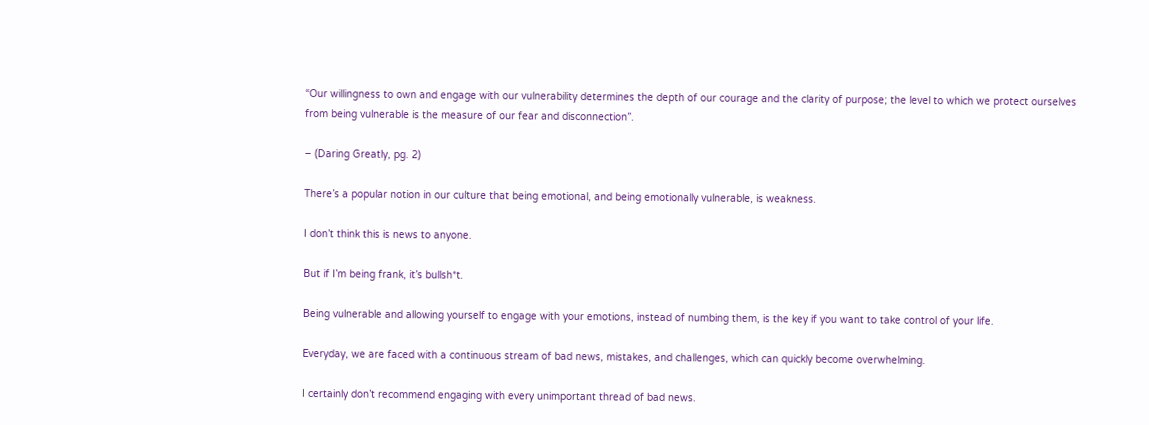“Our willingness to own and engage with our vulnerability determines the depth of our courage and the clarity of purpose; the level to which we protect ourselves from being vulnerable is the measure of our fear and disconnection”.

– (Daring Greatly, pg. 2)

There’s a popular notion in our culture that being emotional, and being emotionally vulnerable, is weakness.

I don’t think this is news to anyone.

But if I’m being frank, it’s bullsh*t.

Being vulnerable and allowing yourself to engage with your emotions, instead of numbing them, is the key if you want to take control of your life.

Everyday, we are faced with a continuous stream of bad news, mistakes, and challenges, which can quickly become overwhelming.

I certainly don’t recommend engaging with every unimportant thread of bad news.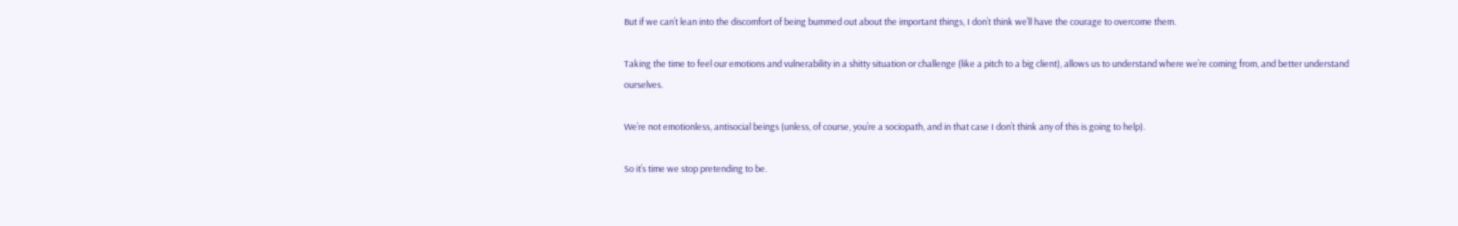But if we can’t lean into the discomfort of being bummed out about the important things, I don’t think we’ll have the courage to overcome them.

Taking the time to feel our emotions and vulnerability in a shitty situation or challenge (like a pitch to a big client), allows us to understand where we’re coming from, and better understand ourselves.

We’re not emotionless, antisocial beings (unless, of course, you’re a sociopath, and in that case I don’t think any of this is going to help).

So it’s time we stop pretending to be.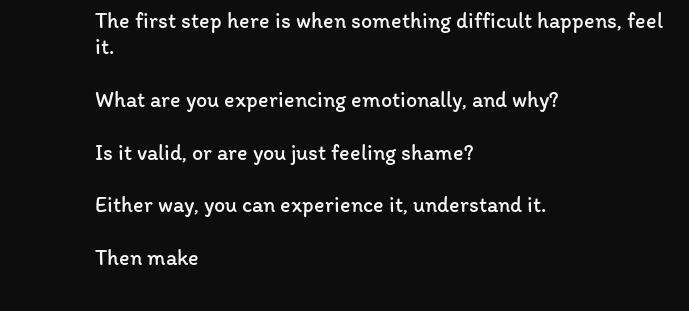The first step here is when something difficult happens, feel it.

What are you experiencing emotionally, and why?

Is it valid, or are you just feeling shame?

Either way, you can experience it, understand it.

Then make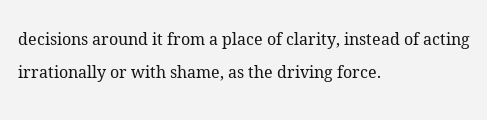decisions around it from a place of clarity, instead of acting irrationally or with shame, as the driving force.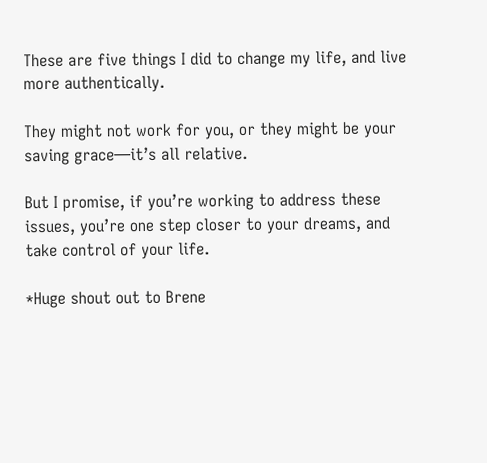These are five things I did to change my life, and live more authentically.

They might not work for you, or they might be your saving grace—it’s all relative.

But I promise, if you’re working to address these issues, you’re one step closer to your dreams, and take control of your life.

*Huge shout out to Brene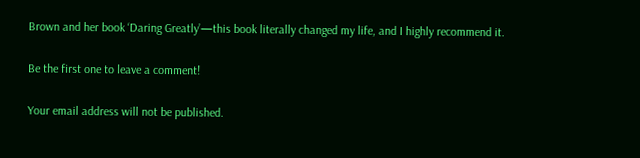Brown and her book ‘Daring Greatly’—this book literally changed my life, and I highly recommend it.

Be the first one to leave a comment!

Your email address will not be published.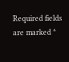Required fields are marked *